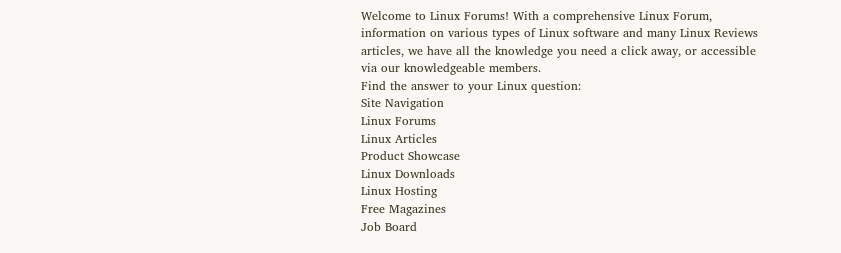Welcome to Linux Forums! With a comprehensive Linux Forum, information on various types of Linux software and many Linux Reviews articles, we have all the knowledge you need a click away, or accessible via our knowledgeable members.
Find the answer to your Linux question:
Site Navigation
Linux Forums
Linux Articles
Product Showcase
Linux Downloads
Linux Hosting
Free Magazines
Job Board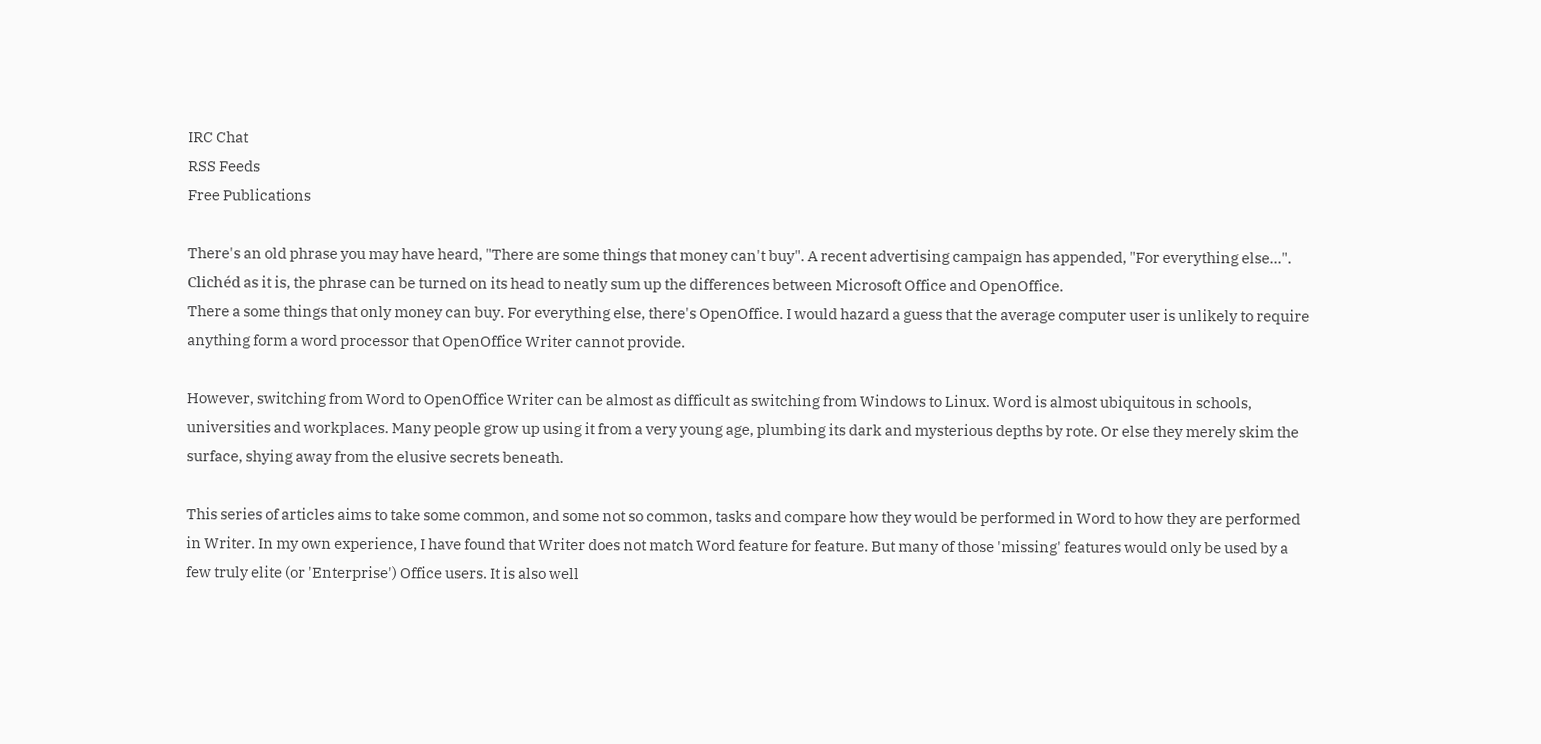IRC Chat
RSS Feeds
Free Publications

There's an old phrase you may have heard, "There are some things that money can't buy". A recent advertising campaign has appended, "For everything else...". Clichéd as it is, the phrase can be turned on its head to neatly sum up the differences between Microsoft Office and OpenOffice.
There a some things that only money can buy. For everything else, there's OpenOffice. I would hazard a guess that the average computer user is unlikely to require anything form a word processor that OpenOffice Writer cannot provide.

However, switching from Word to OpenOffice Writer can be almost as difficult as switching from Windows to Linux. Word is almost ubiquitous in schools, universities and workplaces. Many people grow up using it from a very young age, plumbing its dark and mysterious depths by rote. Or else they merely skim the surface, shying away from the elusive secrets beneath.

This series of articles aims to take some common, and some not so common, tasks and compare how they would be performed in Word to how they are performed in Writer. In my own experience, I have found that Writer does not match Word feature for feature. But many of those 'missing' features would only be used by a few truly elite (or 'Enterprise') Office users. It is also well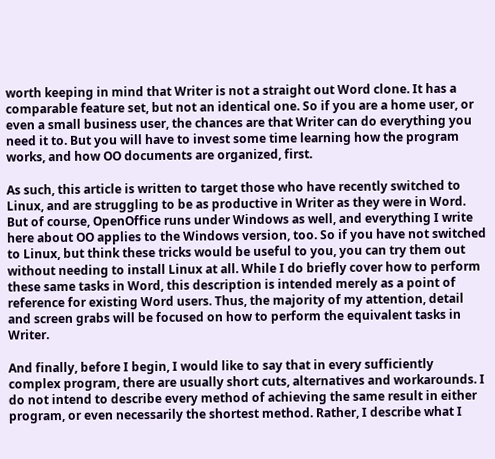worth keeping in mind that Writer is not a straight out Word clone. It has a comparable feature set, but not an identical one. So if you are a home user, or even a small business user, the chances are that Writer can do everything you need it to. But you will have to invest some time learning how the program works, and how OO documents are organized, first.

As such, this article is written to target those who have recently switched to Linux, and are struggling to be as productive in Writer as they were in Word. But of course, OpenOffice runs under Windows as well, and everything I write here about OO applies to the Windows version, too. So if you have not switched to Linux, but think these tricks would be useful to you, you can try them out without needing to install Linux at all. While I do briefly cover how to perform these same tasks in Word, this description is intended merely as a point of reference for existing Word users. Thus, the majority of my attention, detail and screen grabs will be focused on how to perform the equivalent tasks in Writer.

And finally, before I begin, I would like to say that in every sufficiently complex program, there are usually short cuts, alternatives and workarounds. I do not intend to describe every method of achieving the same result in either program, or even necessarily the shortest method. Rather, I describe what I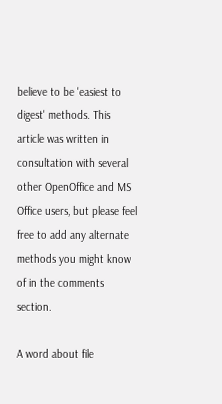believe to be 'easiest to digest' methods. This article was written in consultation with several other OpenOffice and MS Office users, but please feel free to add any alternate methods you might know of in the comments section.

A word about file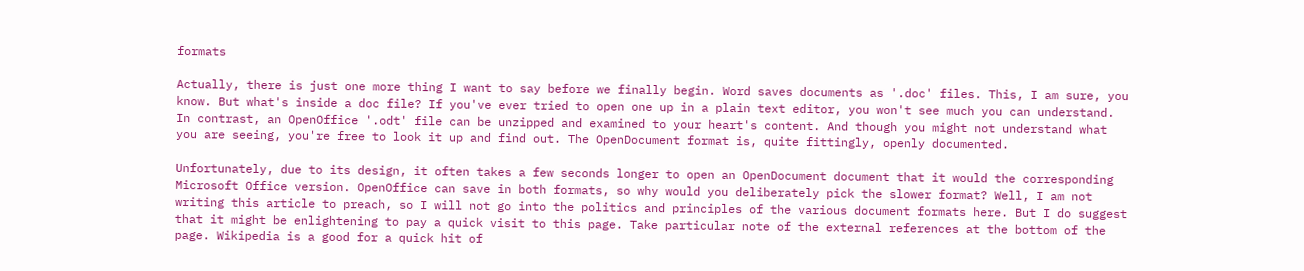formats

Actually, there is just one more thing I want to say before we finally begin. Word saves documents as '.doc' files. This, I am sure, you know. But what's inside a doc file? If you've ever tried to open one up in a plain text editor, you won't see much you can understand. In contrast, an OpenOffice '.odt' file can be unzipped and examined to your heart's content. And though you might not understand what you are seeing, you're free to look it up and find out. The OpenDocument format is, quite fittingly, openly documented.

Unfortunately, due to its design, it often takes a few seconds longer to open an OpenDocument document that it would the corresponding Microsoft Office version. OpenOffice can save in both formats, so why would you deliberately pick the slower format? Well, I am not writing this article to preach, so I will not go into the politics and principles of the various document formats here. But I do suggest that it might be enlightening to pay a quick visit to this page. Take particular note of the external references at the bottom of the page. Wikipedia is a good for a quick hit of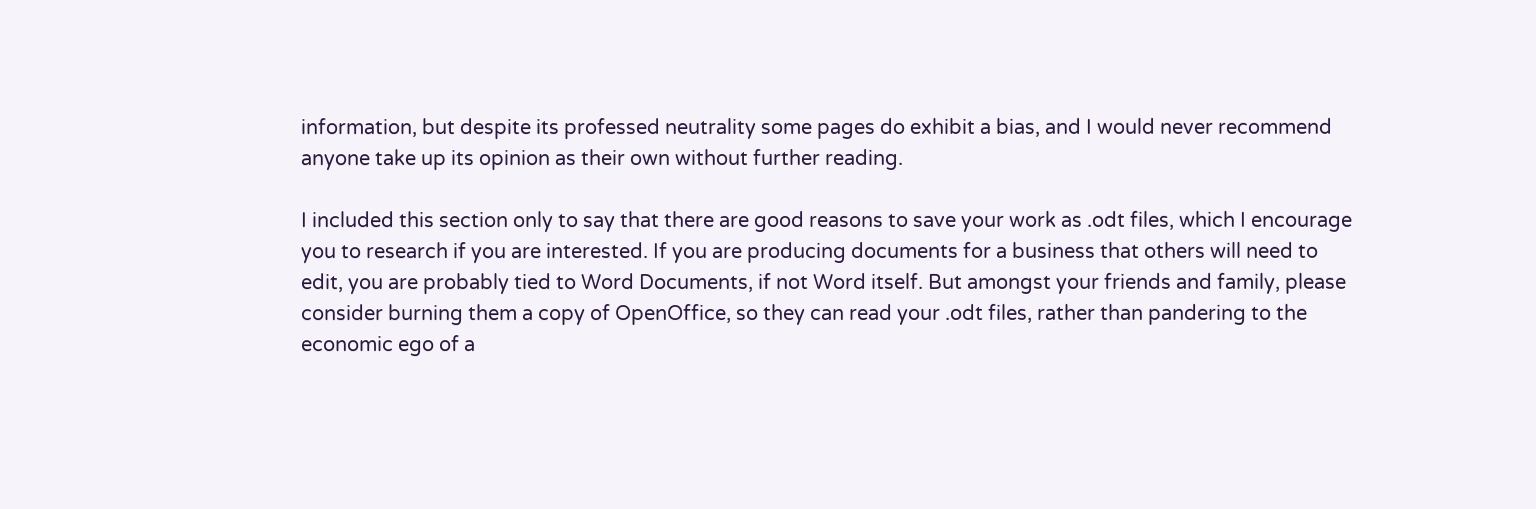information, but despite its professed neutrality some pages do exhibit a bias, and I would never recommend anyone take up its opinion as their own without further reading.

I included this section only to say that there are good reasons to save your work as .odt files, which I encourage you to research if you are interested. If you are producing documents for a business that others will need to edit, you are probably tied to Word Documents, if not Word itself. But amongst your friends and family, please consider burning them a copy of OpenOffice, so they can read your .odt files, rather than pandering to the economic ego of a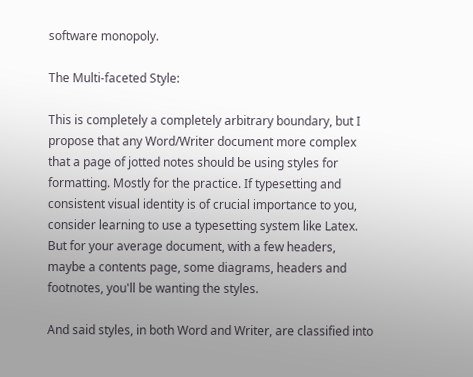software monopoly.

The Multi-faceted Style:

This is completely a completely arbitrary boundary, but I propose that any Word/Writer document more complex that a page of jotted notes should be using styles for formatting. Mostly for the practice. If typesetting and consistent visual identity is of crucial importance to you, consider learning to use a typesetting system like Latex. But for your average document, with a few headers, maybe a contents page, some diagrams, headers and footnotes, you'll be wanting the styles.

And said styles, in both Word and Writer, are classified into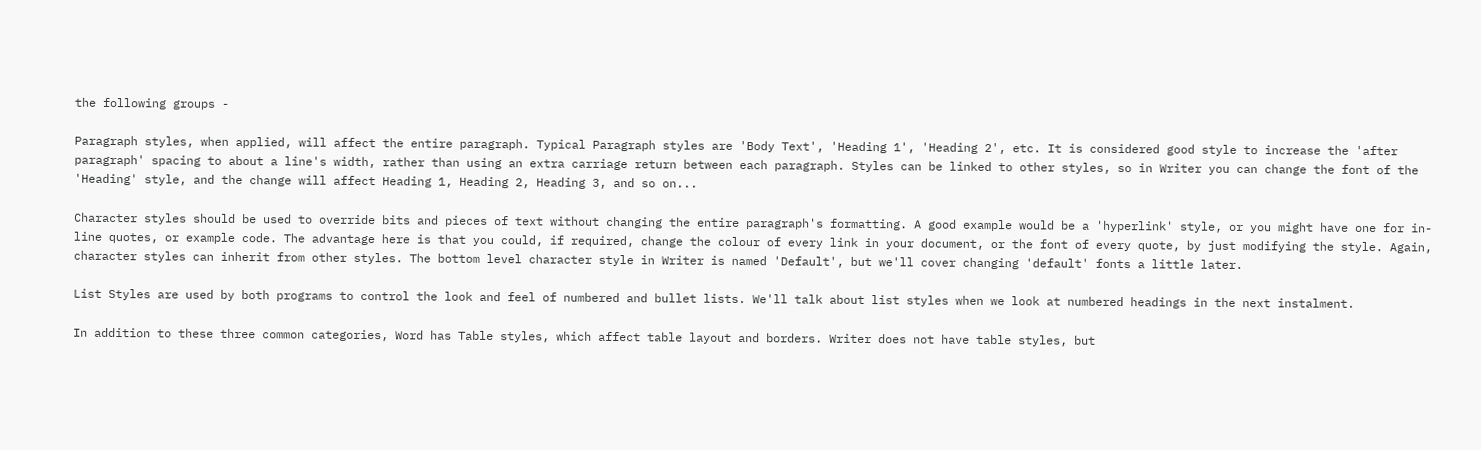the following groups -

Paragraph styles, when applied, will affect the entire paragraph. Typical Paragraph styles are 'Body Text', 'Heading 1', 'Heading 2', etc. It is considered good style to increase the 'after paragraph' spacing to about a line's width, rather than using an extra carriage return between each paragraph. Styles can be linked to other styles, so in Writer you can change the font of the 'Heading' style, and the change will affect Heading 1, Heading 2, Heading 3, and so on...

Character styles should be used to override bits and pieces of text without changing the entire paragraph's formatting. A good example would be a 'hyperlink' style, or you might have one for in-line quotes, or example code. The advantage here is that you could, if required, change the colour of every link in your document, or the font of every quote, by just modifying the style. Again, character styles can inherit from other styles. The bottom level character style in Writer is named 'Default', but we'll cover changing 'default' fonts a little later.

List Styles are used by both programs to control the look and feel of numbered and bullet lists. We'll talk about list styles when we look at numbered headings in the next instalment.

In addition to these three common categories, Word has Table styles, which affect table layout and borders. Writer does not have table styles, but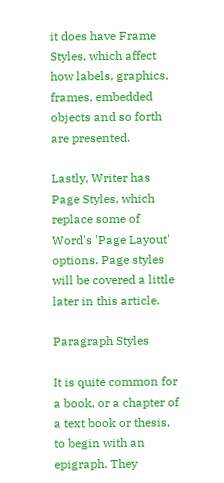it does have Frame Styles, which affect how labels, graphics, frames, embedded objects and so forth are presented.

Lastly, Writer has Page Styles, which replace some of Word's 'Page Layout' options. Page styles will be covered a little later in this article.

Paragraph Styles

It is quite common for a book, or a chapter of a text book or thesis, to begin with an epigraph. They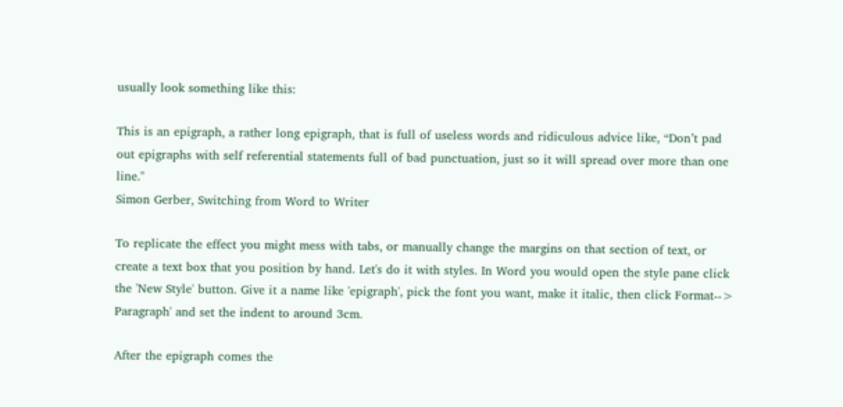usually look something like this:

This is an epigraph, a rather long epigraph, that is full of useless words and ridiculous advice like, “Don’t pad out epigraphs with self referential statements full of bad punctuation, just so it will spread over more than one line."
Simon Gerber, Switching from Word to Writer

To replicate the effect you might mess with tabs, or manually change the margins on that section of text, or create a text box that you position by hand. Let's do it with styles. In Word you would open the style pane click the 'New Style' button. Give it a name like 'epigraph', pick the font you want, make it italic, then click Format--> Paragraph' and set the indent to around 3cm.

After the epigraph comes the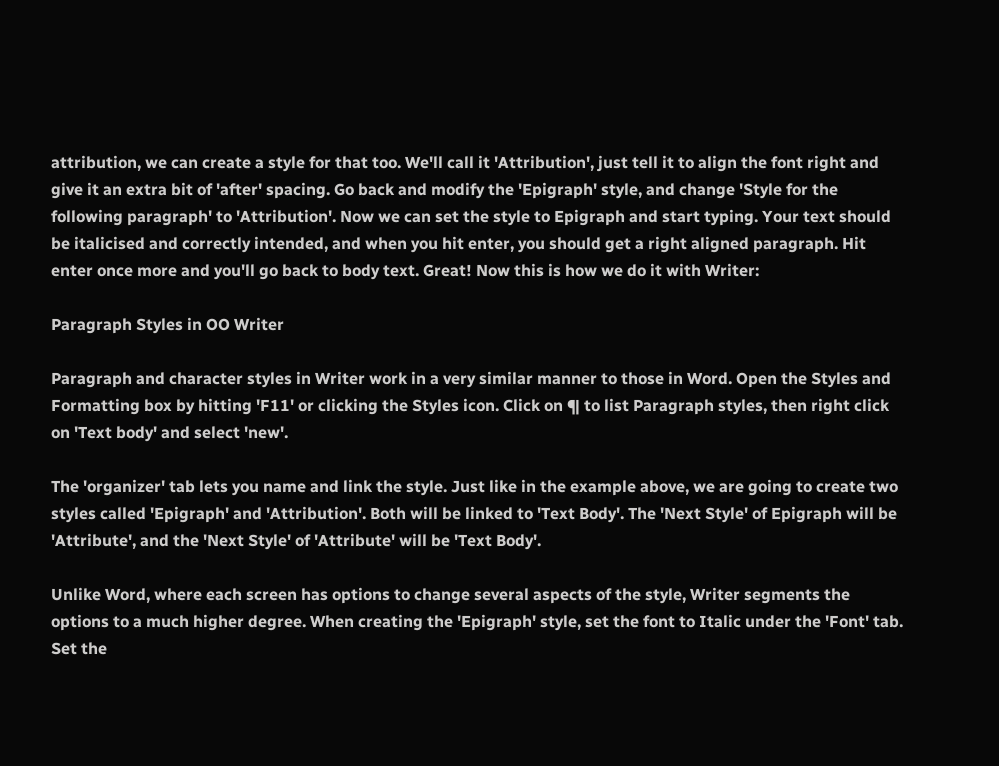attribution, we can create a style for that too. We'll call it 'Attribution', just tell it to align the font right and give it an extra bit of 'after' spacing. Go back and modify the 'Epigraph' style, and change 'Style for the following paragraph' to 'Attribution'. Now we can set the style to Epigraph and start typing. Your text should be italicised and correctly intended, and when you hit enter, you should get a right aligned paragraph. Hit enter once more and you'll go back to body text. Great! Now this is how we do it with Writer:

Paragraph Styles in OO Writer

Paragraph and character styles in Writer work in a very similar manner to those in Word. Open the Styles and Formatting box by hitting 'F11' or clicking the Styles icon. Click on ¶ to list Paragraph styles, then right click on 'Text body' and select 'new'.

The 'organizer' tab lets you name and link the style. Just like in the example above, we are going to create two styles called 'Epigraph' and 'Attribution'. Both will be linked to 'Text Body'. The 'Next Style' of Epigraph will be 'Attribute', and the 'Next Style' of 'Attribute' will be 'Text Body'.

Unlike Word, where each screen has options to change several aspects of the style, Writer segments the options to a much higher degree. When creating the 'Epigraph' style, set the font to Italic under the 'Font' tab. Set the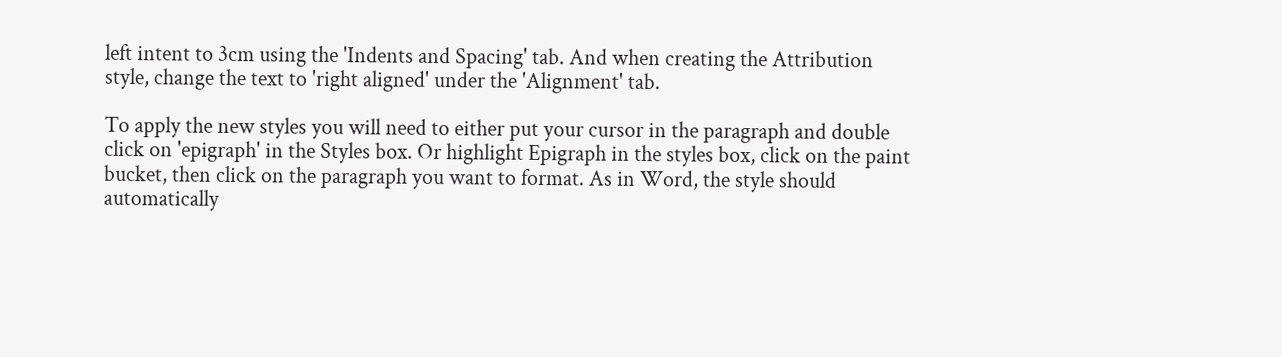left intent to 3cm using the 'Indents and Spacing' tab. And when creating the Attribution style, change the text to 'right aligned' under the 'Alignment' tab.

To apply the new styles you will need to either put your cursor in the paragraph and double click on 'epigraph' in the Styles box. Or highlight Epigraph in the styles box, click on the paint bucket, then click on the paragraph you want to format. As in Word, the style should automatically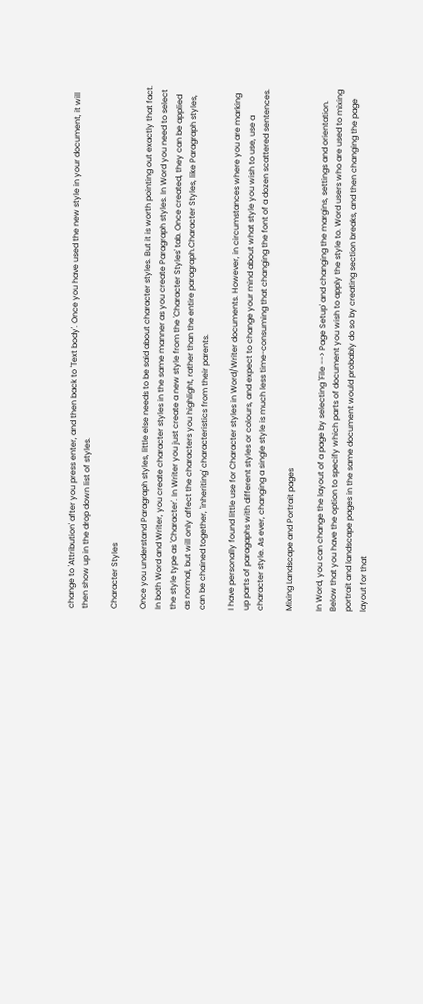change to 'Attribution' after you press enter, and then back to 'Text body'. Once you have used the new style in your document, it will then show up in the drop down list of styles.

Character Styles

Once you understand Paragraph styles, little else needs to be said about character styles. But it is worth pointing out exactly that fact. In both Word and Writer, you create character styles in the same manner as you create Paragraph styles. In Word you need to select the style type as 'Character'. In Writer you just create a new style from the 'Character Styles' tab. Once created, they can be applied as normal, but will only affect the characters you highlight, rather than the entire paragraph.Character Styles, like Paragraph styles, can be chained together, 'inheriting' characteristics from their parents.

I have personally found little use for Character styles in Word/Writer documents. However, in circumstances where you are marking up parts of paragaphs with different styles or colours, and expect to change your mind about what style you wish to use, use a character style. As ever, changing a single style is much less time-consuming that changing the font of a dozen scattered sentences.

Mixing Landscape and Portrait pages

In Word, you can change the layout of a page by selecting 'File --> Page Setup' and changing the margins, settings and orientation. Below that you have the option to specify which parts of document you wish to apply the style to. Word users who are used to mixing portrait and landscape pages in the same document would probably do so by creating section breaks, and then changing the page layout for that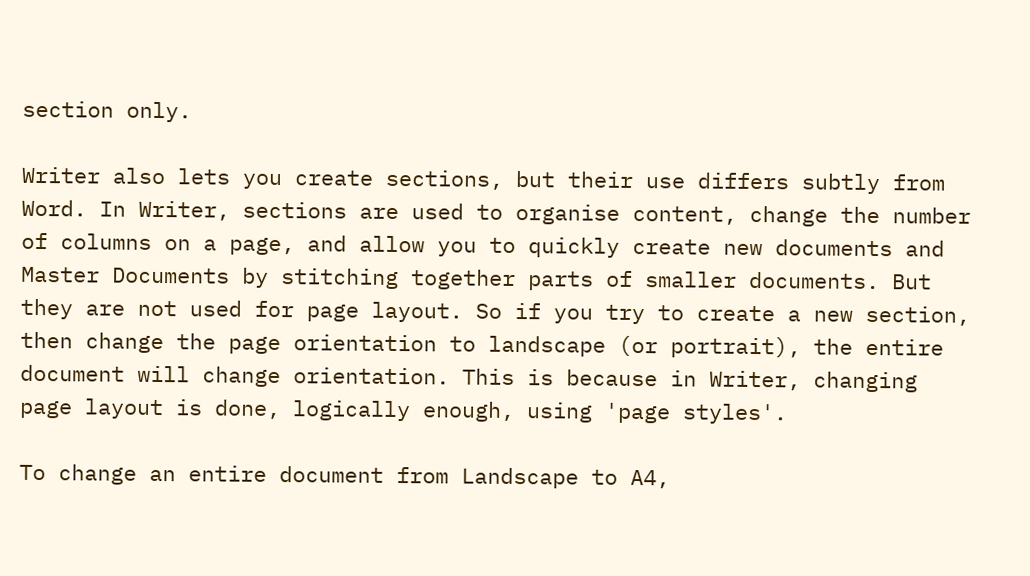section only.

Writer also lets you create sections, but their use differs subtly from Word. In Writer, sections are used to organise content, change the number of columns on a page, and allow you to quickly create new documents and Master Documents by stitching together parts of smaller documents. But they are not used for page layout. So if you try to create a new section, then change the page orientation to landscape (or portrait), the entire document will change orientation. This is because in Writer, changing page layout is done, logically enough, using 'page styles'.

To change an entire document from Landscape to A4,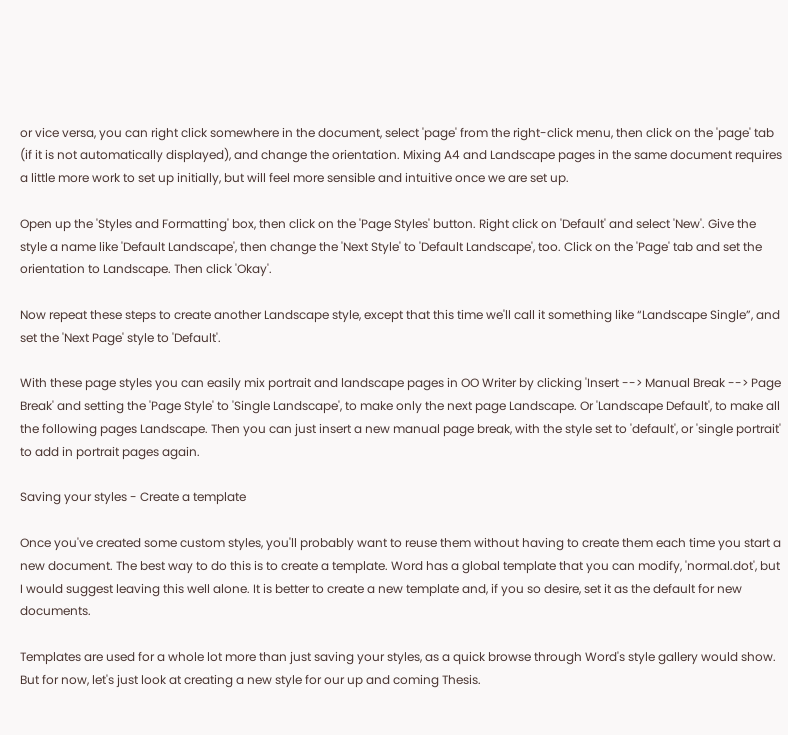or vice versa, you can right click somewhere in the document, select 'page' from the right-click menu, then click on the 'page' tab (if it is not automatically displayed), and change the orientation. Mixing A4 and Landscape pages in the same document requires a little more work to set up initially, but will feel more sensible and intuitive once we are set up.

Open up the 'Styles and Formatting' box, then click on the 'Page Styles' button. Right click on 'Default' and select 'New'. Give the style a name like 'Default Landscape', then change the 'Next Style' to 'Default Landscape', too. Click on the 'Page' tab and set the orientation to Landscape. Then click 'Okay'.

Now repeat these steps to create another Landscape style, except that this time we'll call it something like “Landscape Single”, and set the 'Next Page' style to 'Default'.

With these page styles you can easily mix portrait and landscape pages in OO Writer by clicking 'Insert --> Manual Break --> Page Break' and setting the 'Page Style' to 'Single Landscape', to make only the next page Landscape. Or 'Landscape Default', to make all the following pages Landscape. Then you can just insert a new manual page break, with the style set to 'default', or 'single portrait' to add in portrait pages again.

Saving your styles - Create a template

Once you've created some custom styles, you'll probably want to reuse them without having to create them each time you start a new document. The best way to do this is to create a template. Word has a global template that you can modify, 'normal.dot', but I would suggest leaving this well alone. It is better to create a new template and, if you so desire, set it as the default for new documents.

Templates are used for a whole lot more than just saving your styles, as a quick browse through Word's style gallery would show. But for now, let's just look at creating a new style for our up and coming Thesis.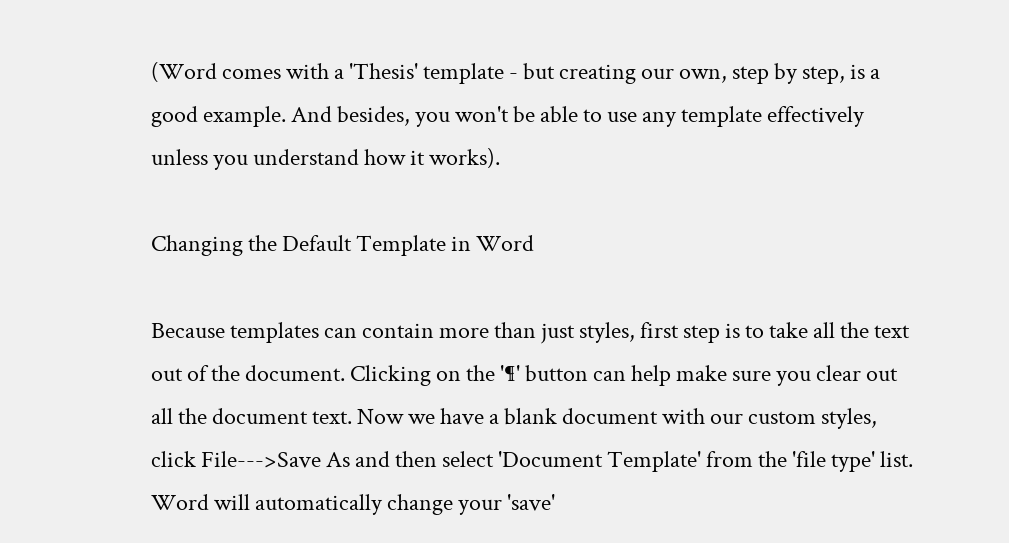(Word comes with a 'Thesis' template - but creating our own, step by step, is a good example. And besides, you won't be able to use any template effectively unless you understand how it works).

Changing the Default Template in Word

Because templates can contain more than just styles, first step is to take all the text out of the document. Clicking on the '¶' button can help make sure you clear out all the document text. Now we have a blank document with our custom styles, click File--->Save As and then select 'Document Template' from the 'file type' list. Word will automatically change your 'save'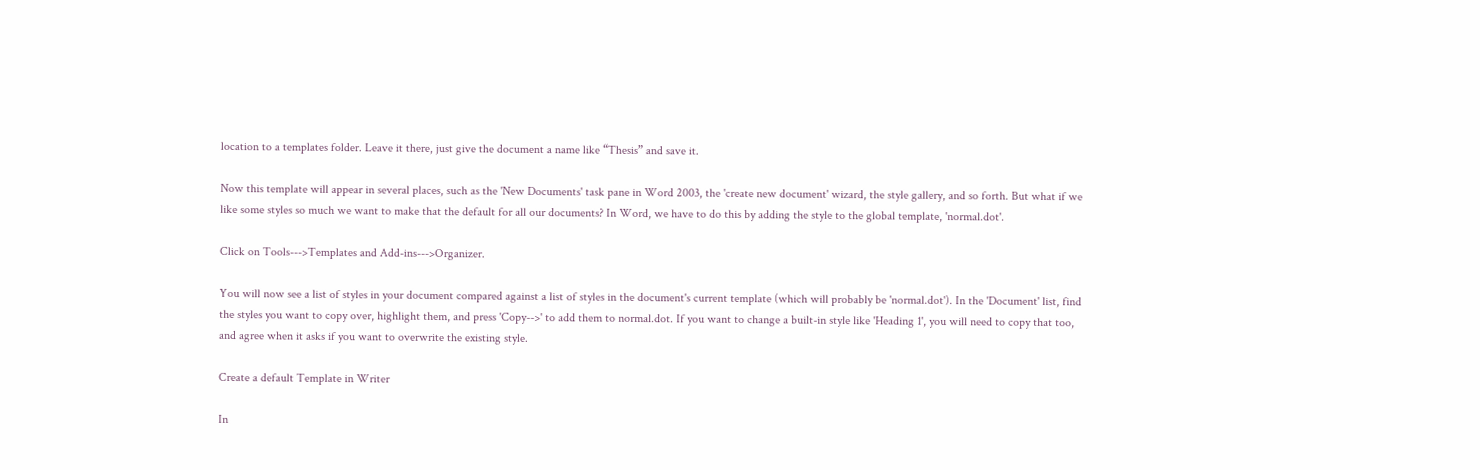location to a templates folder. Leave it there, just give the document a name like “Thesis” and save it.

Now this template will appear in several places, such as the 'New Documents' task pane in Word 2003, the 'create new document' wizard, the style gallery, and so forth. But what if we like some styles so much we want to make that the default for all our documents? In Word, we have to do this by adding the style to the global template, 'normal.dot'.

Click on Tools--->Templates and Add-ins--->Organizer.

You will now see a list of styles in your document compared against a list of styles in the document's current template (which will probably be 'normal.dot'). In the 'Document' list, find the styles you want to copy over, highlight them, and press 'Copy-->' to add them to normal.dot. If you want to change a built-in style like 'Heading 1', you will need to copy that too, and agree when it asks if you want to overwrite the existing style.

Create a default Template in Writer

In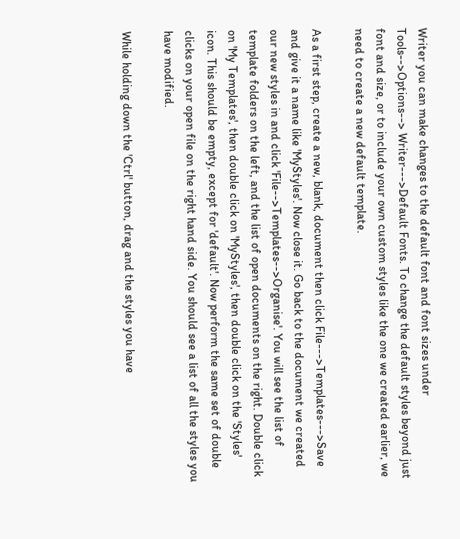Writer you can make changes to the default font and font sizes under Tools-->Options--> Writer--->Default Fonts. To change the default styles beyond just font and size, or to include your own custom styles like the one we created earlier, we need to create a new default template.

As a first step, create a new, blank, document then click File--->Templates--->Save and give it a name like 'MyStyles'. Now close it. Go back to the document we created our new styles in and click 'File-->Templates-->Organise'. You will see the list of template folders on the left, and the list of open documents on the right. Double click on 'My Templates', then double click on 'MyStyles', then double click on the 'Styles' icon. This should be empty, except for 'default'. Now perform the same set of double clicks on your open file on the right hand side. You should see a list of all the styles you have modified.

While holding down the 'Ctrl' button, drag and the styles you have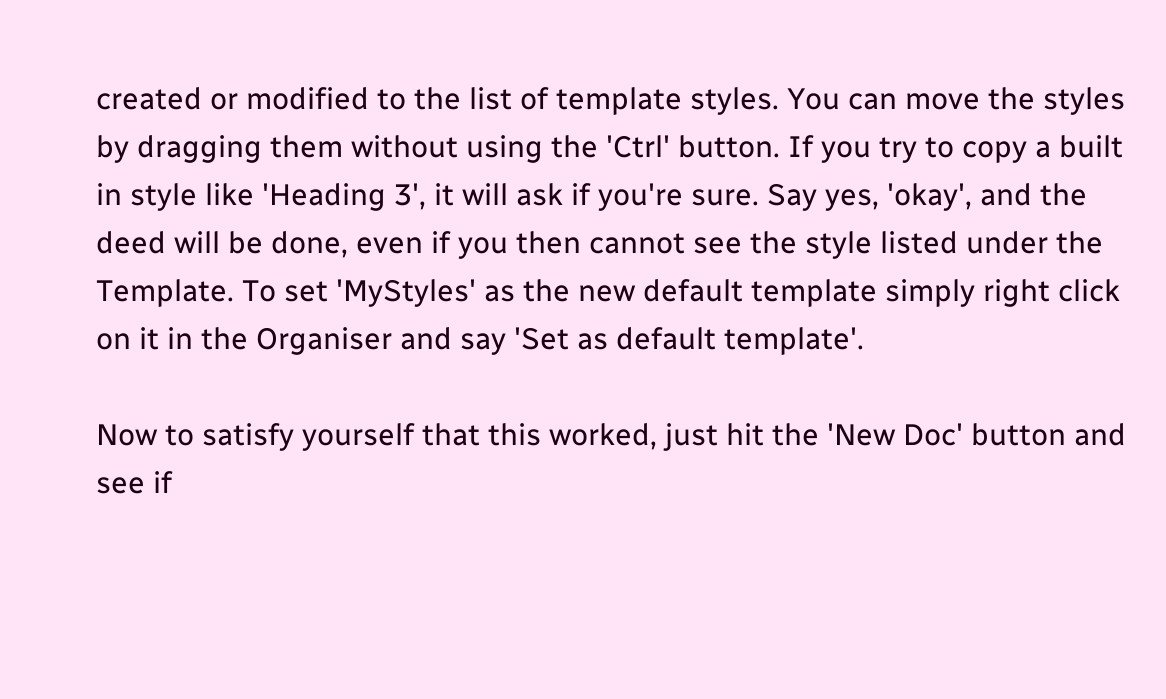created or modified to the list of template styles. You can move the styles by dragging them without using the 'Ctrl' button. If you try to copy a built in style like 'Heading 3', it will ask if you're sure. Say yes, 'okay', and the deed will be done, even if you then cannot see the style listed under the Template. To set 'MyStyles' as the new default template simply right click on it in the Organiser and say 'Set as default template'.

Now to satisfy yourself that this worked, just hit the 'New Doc' button and see if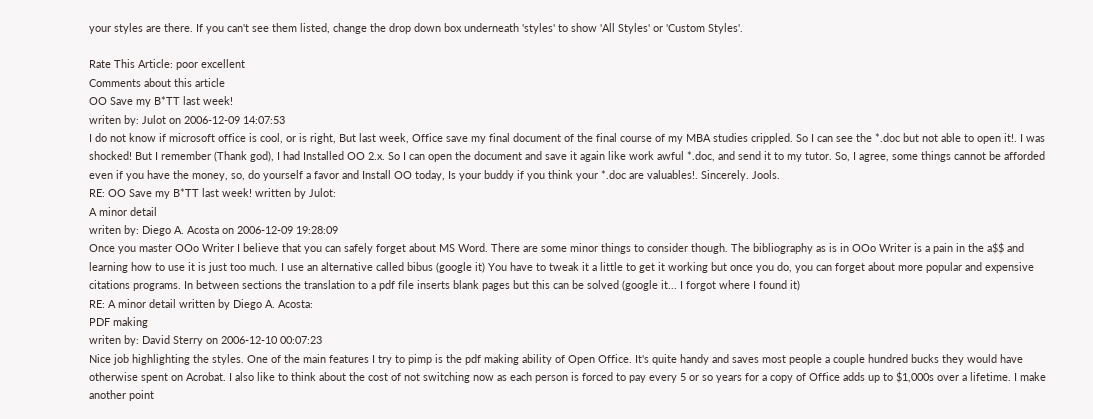your styles are there. If you can't see them listed, change the drop down box underneath 'styles' to show 'All Styles' or 'Custom Styles'.

Rate This Article: poor excellent
Comments about this article
OO Save my B*TT last week!
writen by: Julot on 2006-12-09 14:07:53
I do not know if microsoft office is cool, or is right, But last week, Office save my final document of the final course of my MBA studies crippled. So I can see the *.doc but not able to open it!. I was shocked! But I remember (Thank god), I had Installed OO 2.x. So I can open the document and save it again like work awful *.doc, and send it to my tutor. So, I agree, some things cannot be afforded even if you have the money, so, do yourself a favor and Install OO today, Is your buddy if you think your *.doc are valuables!. Sincerely. Jools.
RE: OO Save my B*TT last week! written by Julot:
A minor detail
writen by: Diego A. Acosta on 2006-12-09 19:28:09
Once you master OOo Writer I believe that you can safely forget about MS Word. There are some minor things to consider though. The bibliography as is in OOo Writer is a pain in the a$$ and learning how to use it is just too much. I use an alternative called bibus (google it) You have to tweak it a little to get it working but once you do, you can forget about more popular and expensive citations programs. In between sections the translation to a pdf file inserts blank pages but this can be solved (google it... I forgot where I found it)
RE: A minor detail written by Diego A. Acosta:
PDF making
writen by: David Sterry on 2006-12-10 00:07:23
Nice job highlighting the styles. One of the main features I try to pimp is the pdf making ability of Open Office. It's quite handy and saves most people a couple hundred bucks they would have otherwise spent on Acrobat. I also like to think about the cost of not switching now as each person is forced to pay every 5 or so years for a copy of Office adds up to $1,000s over a lifetime. I make another point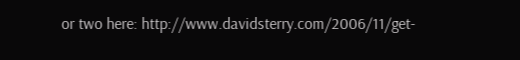or two here: http://www.davidsterry.com/2006/11/get-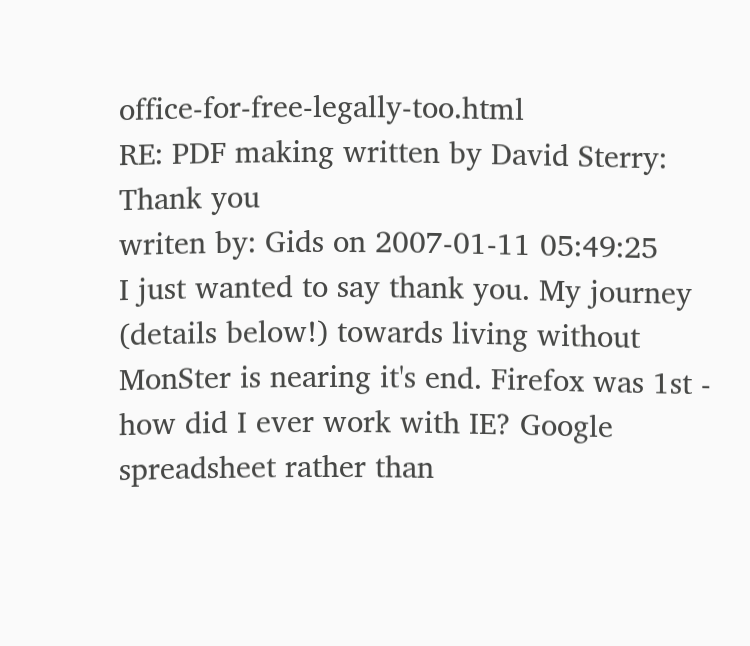office-for-free-legally-too.html
RE: PDF making written by David Sterry:
Thank you
writen by: Gids on 2007-01-11 05:49:25
I just wanted to say thank you. My journey (details below!) towards living without MonSter is nearing it's end. Firefox was 1st - how did I ever work with IE? Google spreadsheet rather than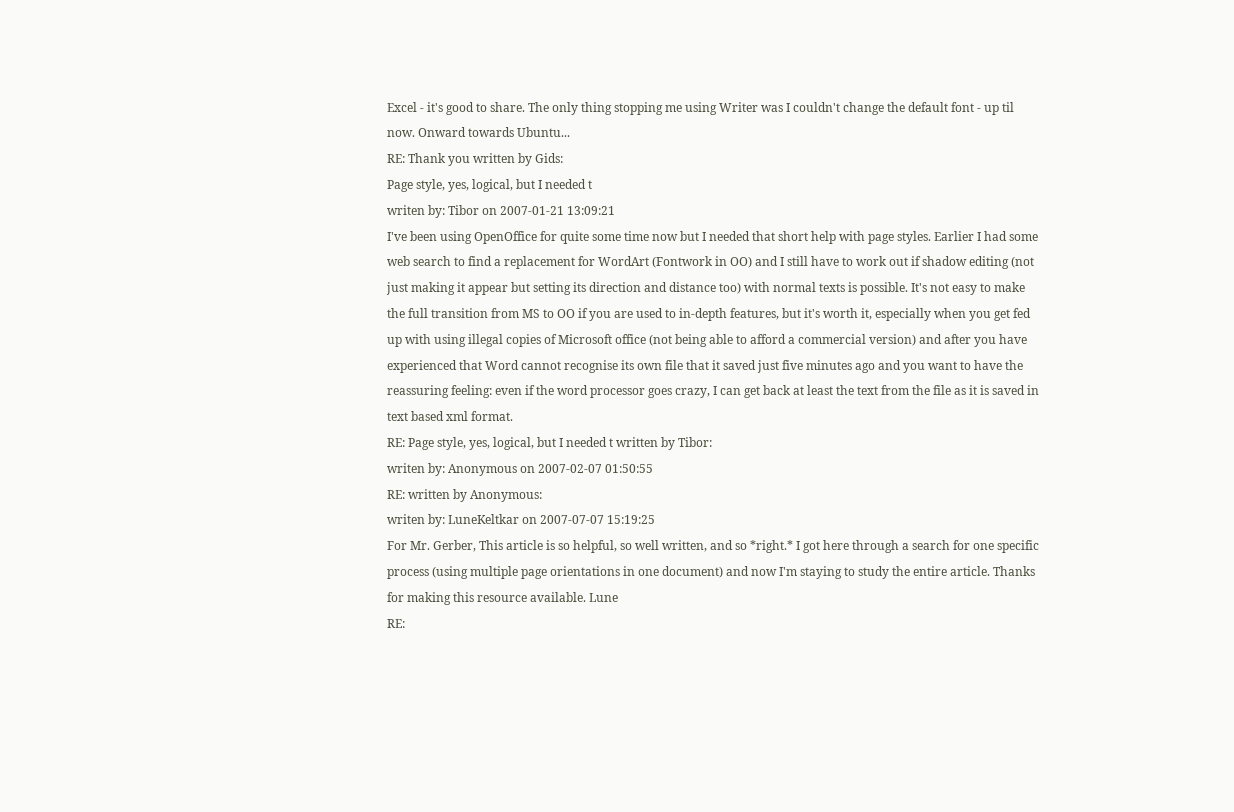Excel - it's good to share. The only thing stopping me using Writer was I couldn't change the default font - up til now. Onward towards Ubuntu...
RE: Thank you written by Gids:
Page style, yes, logical, but I needed t
writen by: Tibor on 2007-01-21 13:09:21
I've been using OpenOffice for quite some time now but I needed that short help with page styles. Earlier I had some web search to find a replacement for WordArt (Fontwork in OO) and I still have to work out if shadow editing (not just making it appear but setting its direction and distance too) with normal texts is possible. It's not easy to make the full transition from MS to OO if you are used to in-depth features, but it's worth it, especially when you get fed up with using illegal copies of Microsoft office (not being able to afford a commercial version) and after you have experienced that Word cannot recognise its own file that it saved just five minutes ago and you want to have the reassuring feeling: even if the word processor goes crazy, I can get back at least the text from the file as it is saved in text based xml format.
RE: Page style, yes, logical, but I needed t written by Tibor:
writen by: Anonymous on 2007-02-07 01:50:55
RE: written by Anonymous:
writen by: LuneKeltkar on 2007-07-07 15:19:25
For Mr. Gerber, This article is so helpful, so well written, and so *right.* I got here through a search for one specific process (using multiple page orientations in one document) and now I'm staying to study the entire article. Thanks for making this resource available. Lune
RE: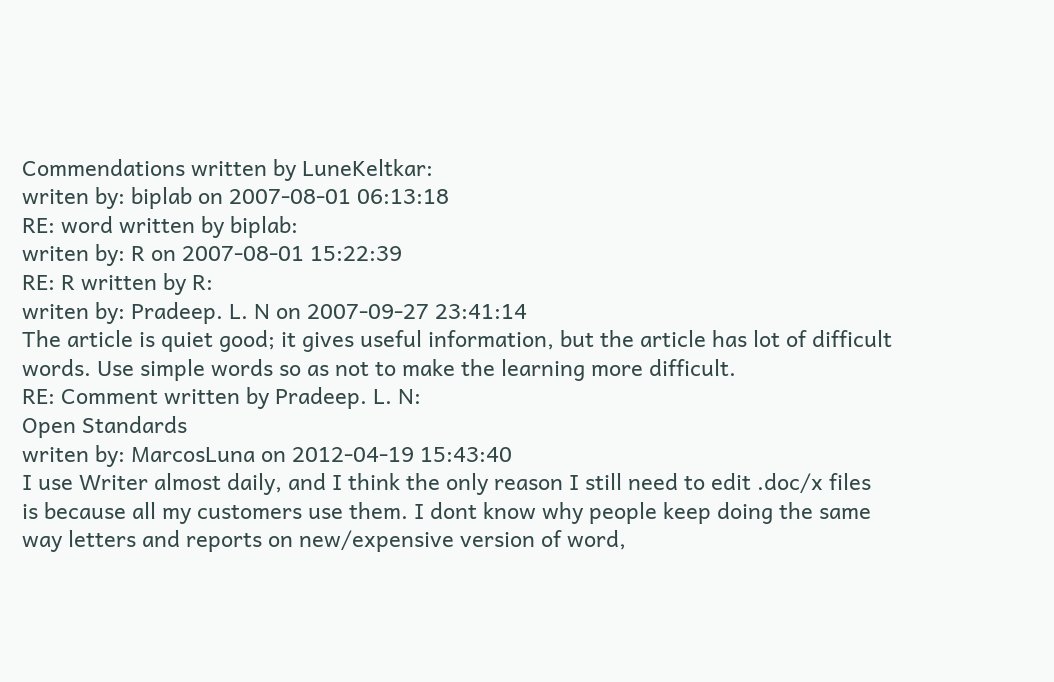Commendations written by LuneKeltkar:
writen by: biplab on 2007-08-01 06:13:18
RE: word written by biplab:
writen by: R on 2007-08-01 15:22:39
RE: R written by R:
writen by: Pradeep. L. N on 2007-09-27 23:41:14
The article is quiet good; it gives useful information, but the article has lot of difficult words. Use simple words so as not to make the learning more difficult.
RE: Comment written by Pradeep. L. N:
Open Standards
writen by: MarcosLuna on 2012-04-19 15:43:40
I use Writer almost daily, and I think the only reason I still need to edit .doc/x files is because all my customers use them. I dont know why people keep doing the same way letters and reports on new/expensive version of word,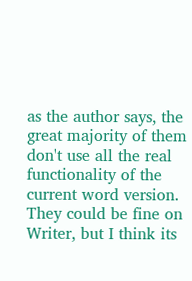as the author says, the great majority of them don't use all the real functionality of the current word version. They could be fine on Writer, but I think its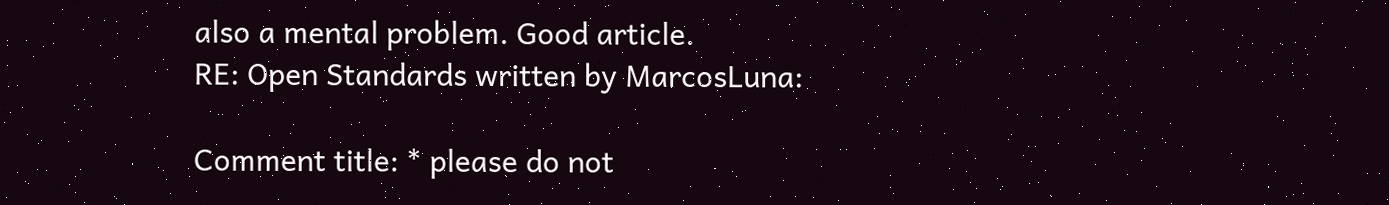also a mental problem. Good article.
RE: Open Standards written by MarcosLuna:

Comment title: * please do not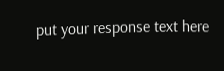put your response text here